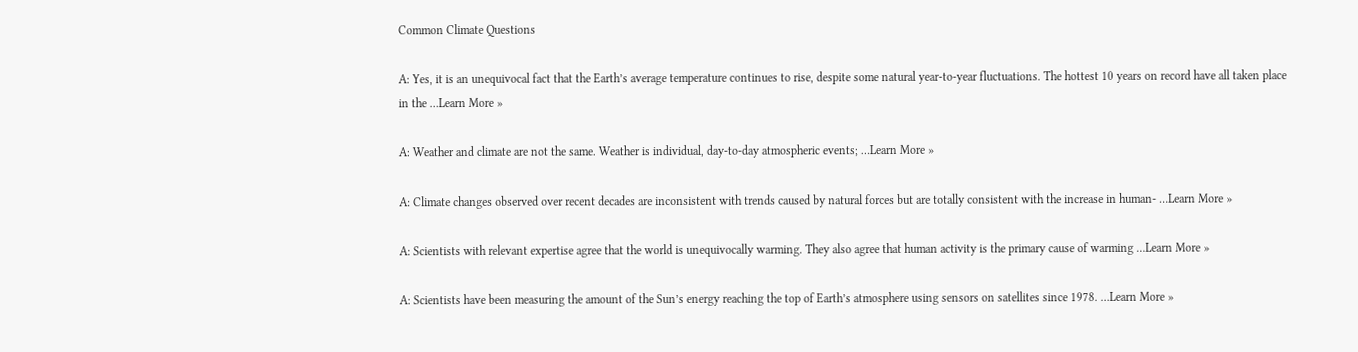Common Climate Questions

A: Yes, it is an unequivocal fact that the Earth’s average temperature continues to rise, despite some natural year-to-year fluctuations. The hottest 10 years on record have all taken place in the …Learn More »

A: Weather and climate are not the same. Weather is individual, day-to-day atmospheric events; …Learn More »

A: Climate changes observed over recent decades are inconsistent with trends caused by natural forces but are totally consistent with the increase in human- …Learn More »

A: Scientists with relevant expertise agree that the world is unequivocally warming. They also agree that human activity is the primary cause of warming …Learn More »

A: Scientists have been measuring the amount of the Sun’s energy reaching the top of Earth’s atmosphere using sensors on satellites since 1978. …Learn More »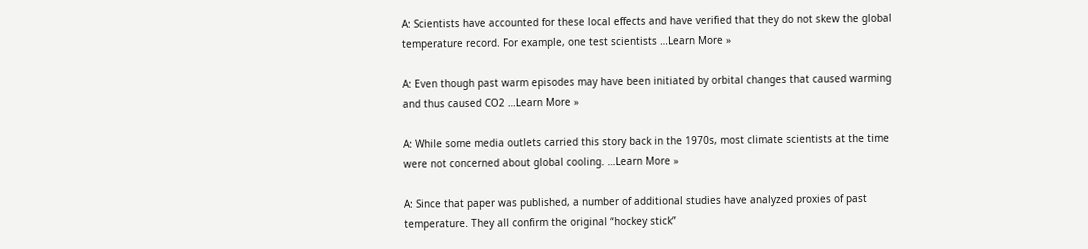A: Scientists have accounted for these local effects and have verified that they do not skew the global temperature record. For example, one test scientists …Learn More »

A: Even though past warm episodes may have been initiated by orbital changes that caused warming and thus caused CO2 …Learn More »

A: While some media outlets carried this story back in the 1970s, most climate scientists at the time were not concerned about global cooling. …Learn More »

A: Since that paper was published, a number of additional studies have analyzed proxies of past temperature. They all confirm the original “hockey stick”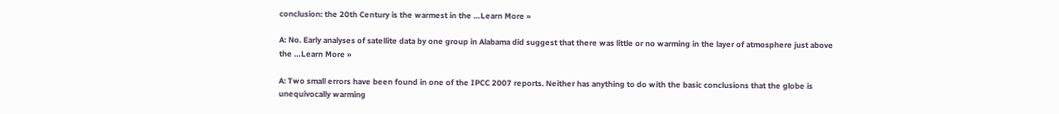conclusion: the 20th Century is the warmest in the …Learn More »

A: No. Early analyses of satellite data by one group in Alabama did suggest that there was little or no warming in the layer of atmosphere just above the …Learn More »

A: Two small errors have been found in one of the IPCC 2007 reports. Neither has anything to do with the basic conclusions that the globe is unequivocally warming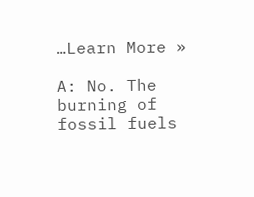…Learn More »

A: No. The burning of fossil fuels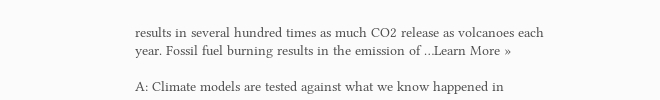results in several hundred times as much CO2 release as volcanoes each year. Fossil fuel burning results in the emission of …Learn More »

A: Climate models are tested against what we know happened in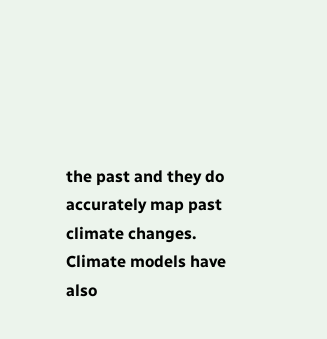the past and they do accurately map past climate changes. Climate models have also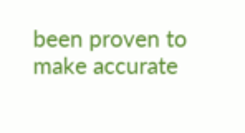been proven to make accurate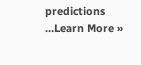predictions …Learn More »